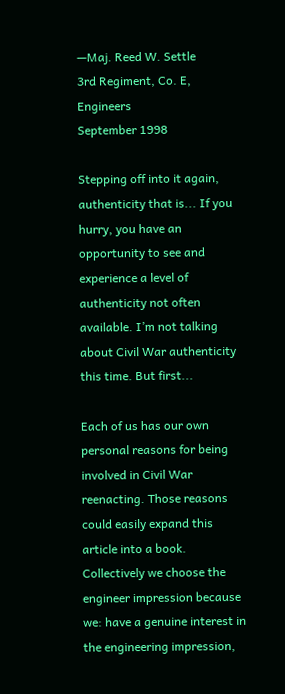—Maj. Reed W. Settle
3rd Regiment, Co. E, Engineers
September 1998

Stepping off into it again, authenticity that is... If you hurry, you have an opportunity to see and experience a level of authenticity not often available. I’m not talking about Civil War authenticity this time. But first...

Each of us has our own personal reasons for being involved in Civil War reenacting. Those reasons could easily expand this article into a book. Collectively we choose the engineer impression because we: have a genuine interest in the engineering impression,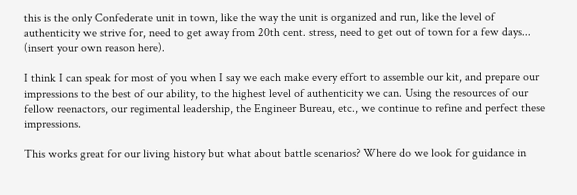this is the only Confederate unit in town, like the way the unit is organized and run, like the level of authenticity we strive for, need to get away from 20th cent. stress, need to get out of town for a few days... (insert your own reason here).

I think I can speak for most of you when I say we each make every effort to assemble our kit, and prepare our impressions to the best of our ability, to the highest level of authenticity we can. Using the resources of our fellow reenactors, our regimental leadership, the Engineer Bureau, etc., we continue to refine and perfect these impressions.

This works great for our living history but what about battle scenarios? Where do we look for guidance in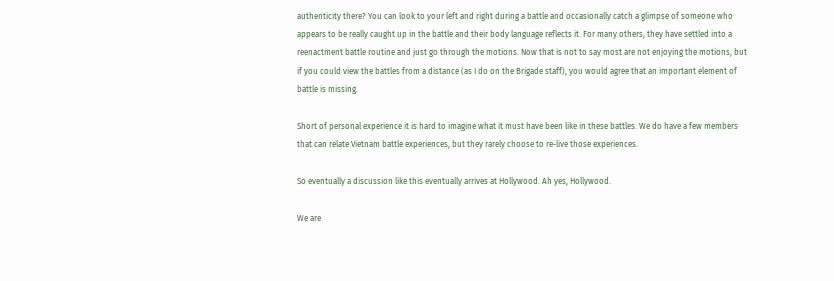authenticity there? You can look to your left and right during a battle and occasionally catch a glimpse of someone who appears to be really caught up in the battle and their body language reflects it. For many others, they have settled into a reenactment battle routine and just go through the motions. Now that is not to say most are not enjoying the motions, but if you could view the battles from a distance (as I do on the Brigade staff), you would agree that an important element of battle is missing.

Short of personal experience it is hard to imagine what it must have been like in these battles. We do have a few members that can relate Vietnam battle experiences, but they rarely choose to re-live those experiences.

So eventually a discussion like this eventually arrives at Hollywood. Ah yes, Hollywood.

We are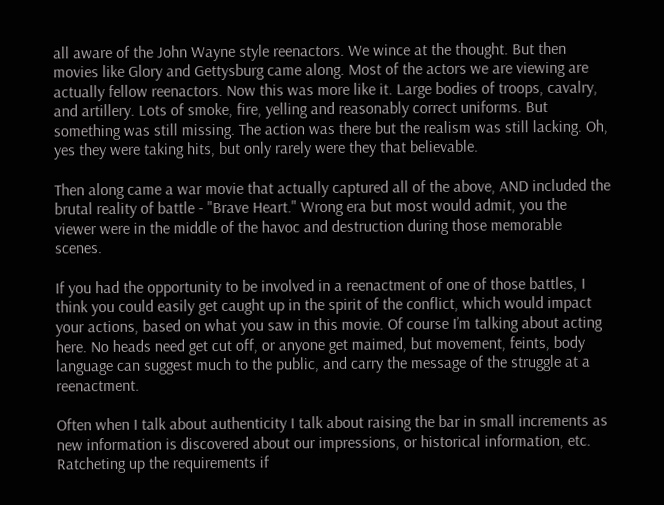all aware of the John Wayne style reenactors. We wince at the thought. But then movies like Glory and Gettysburg came along. Most of the actors we are viewing are actually fellow reenactors. Now this was more like it. Large bodies of troops, cavalry, and artillery. Lots of smoke, fire, yelling and reasonably correct uniforms. But something was still missing. The action was there but the realism was still lacking. Oh, yes they were taking hits, but only rarely were they that believable.

Then along came a war movie that actually captured all of the above, AND included the brutal reality of battle - "Brave Heart." Wrong era but most would admit, you the viewer were in the middle of the havoc and destruction during those memorable scenes.

If you had the opportunity to be involved in a reenactment of one of those battles, I think you could easily get caught up in the spirit of the conflict, which would impact your actions, based on what you saw in this movie. Of course I’m talking about acting here. No heads need get cut off, or anyone get maimed, but movement, feints, body language can suggest much to the public, and carry the message of the struggle at a reenactment.

Often when I talk about authenticity I talk about raising the bar in small increments as new information is discovered about our impressions, or historical information, etc. Ratcheting up the requirements if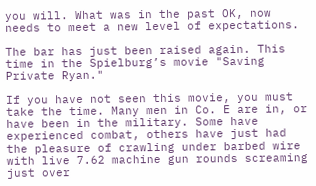you will. What was in the past OK, now needs to meet a new level of expectations.

The bar has just been raised again. This time in the Spielburg’s movie "Saving Private Ryan."

If you have not seen this movie, you must take the time. Many men in Co. E are in, or have been in the military. Some have experienced combat, others have just had the pleasure of crawling under barbed wire with live 7.62 machine gun rounds screaming just over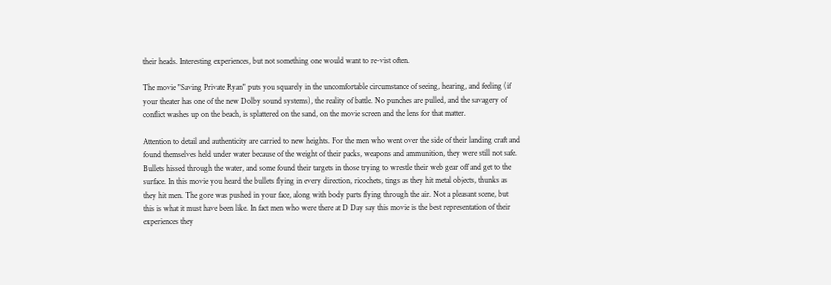their heads. Interesting experiences, but not something one would want to re-vist often.

The movie "Saving Private Ryan" puts you squarely in the uncomfortable circumstance of seeing, hearing, and feeling (if your theater has one of the new Dolby sound systems), the reality of battle. No punches are pulled, and the savagery of conflict washes up on the beach, is splattered on the sand, on the movie screen and the lens for that matter.

Attention to detail and authenticity are carried to new heights. For the men who went over the side of their landing craft and found themselves held under water because of the weight of their packs, weapons and ammunition, they were still not safe. Bullets hissed through the water, and some found their targets in those trying to wrestle their web gear off and get to the surface. In this movie you heard the bullets flying in every direction, ricochets, tings as they hit metal objects, thunks as they hit men. The gore was pushed in your face, along with body parts flying through the air. Not a pleasant scene, but this is what it must have been like. In fact men who were there at D Day say this movie is the best representation of their experiences they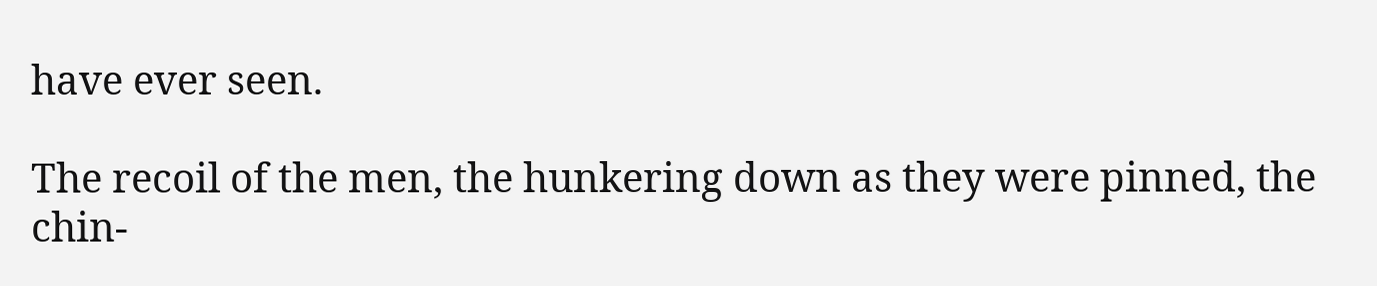have ever seen.

The recoil of the men, the hunkering down as they were pinned, the chin-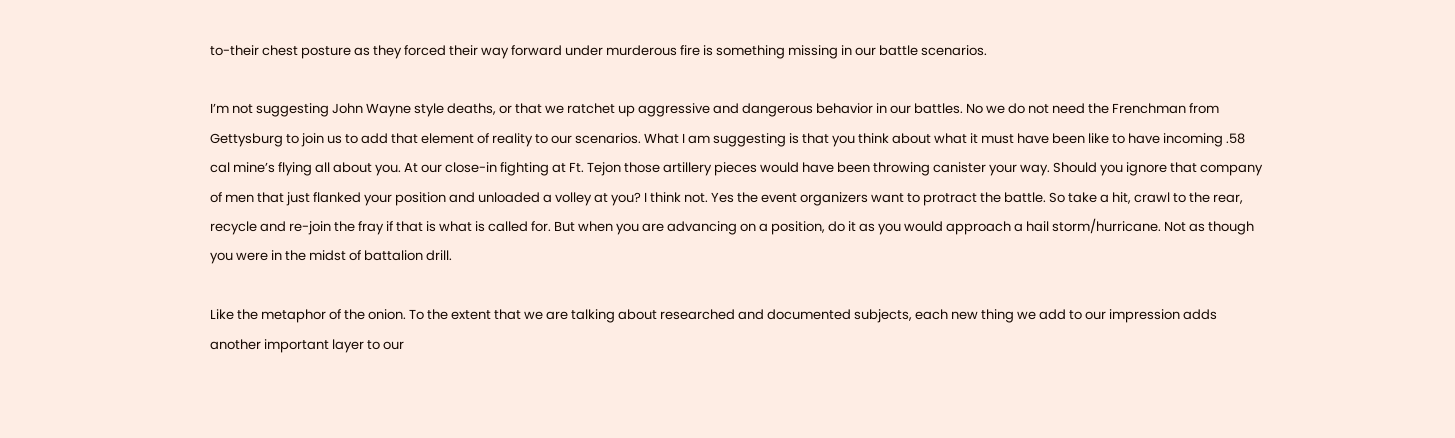to-their chest posture as they forced their way forward under murderous fire is something missing in our battle scenarios.

I’m not suggesting John Wayne style deaths, or that we ratchet up aggressive and dangerous behavior in our battles. No we do not need the Frenchman from Gettysburg to join us to add that element of reality to our scenarios. What I am suggesting is that you think about what it must have been like to have incoming .58 cal mine’s flying all about you. At our close-in fighting at Ft. Tejon those artillery pieces would have been throwing canister your way. Should you ignore that company of men that just flanked your position and unloaded a volley at you? I think not. Yes the event organizers want to protract the battle. So take a hit, crawl to the rear, recycle and re-join the fray if that is what is called for. But when you are advancing on a position, do it as you would approach a hail storm/hurricane. Not as though you were in the midst of battalion drill.

Like the metaphor of the onion. To the extent that we are talking about researched and documented subjects, each new thing we add to our impression adds another important layer to our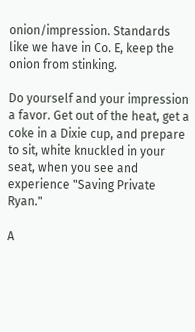onion/impression. Standards like we have in Co. E, keep the onion from stinking.

Do yourself and your impression a favor. Get out of the heat, get a coke in a Dixie cup, and prepare to sit, white knuckled in your seat, when you see and experience "Saving Private Ryan."

A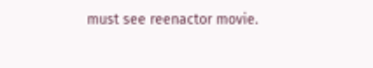must see reenactor movie.